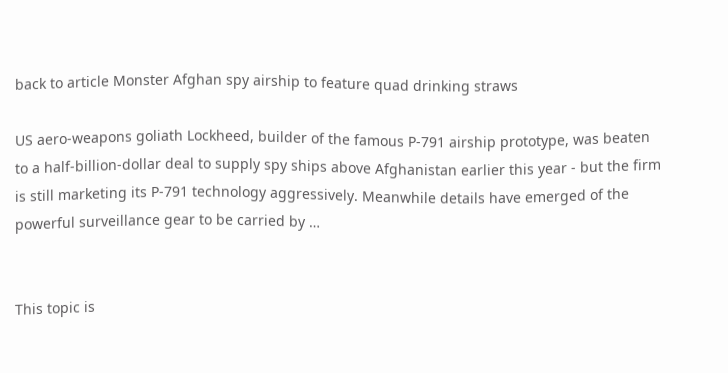back to article Monster Afghan spy airship to feature quad drinking straws

US aero-weapons goliath Lockheed, builder of the famous P-791 airship prototype, was beaten to a half-billion-dollar deal to supply spy ships above Afghanistan earlier this year - but the firm is still marketing its P-791 technology aggressively. Meanwhile details have emerged of the powerful surveillance gear to be carried by …


This topic is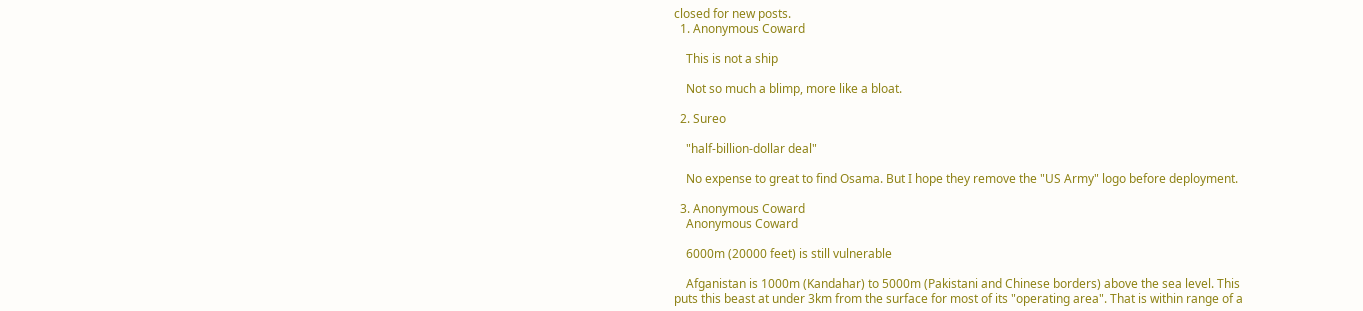closed for new posts.
  1. Anonymous Coward

    This is not a ship

    Not so much a blimp, more like a bloat.

  2. Sureo

    "half-billion-dollar deal"

    No expense to great to find Osama. But I hope they remove the "US Army" logo before deployment.

  3. Anonymous Coward
    Anonymous Coward

    6000m (20000 feet) is still vulnerable

    Afganistan is 1000m (Kandahar) to 5000m (Pakistani and Chinese borders) above the sea level. This puts this beast at under 3km from the surface for most of its "operating area". That is within range of a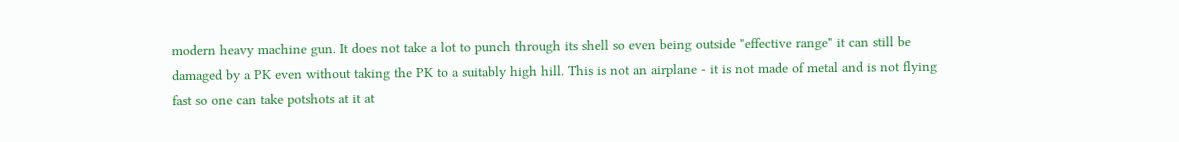modern heavy machine gun. It does not take a lot to punch through its shell so even being outside "effective range" it can still be damaged by a PK even without taking the PK to a suitably high hill. This is not an airplane - it is not made of metal and is not flying fast so one can take potshots at it at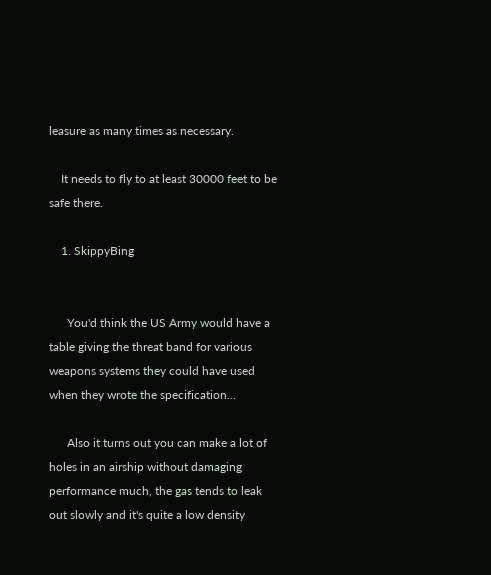leasure as many times as necessary.

    It needs to fly to at least 30000 feet to be safe there.

    1. SkippyBing


      You'd think the US Army would have a table giving the threat band for various weapons systems they could have used when they wrote the specification...

      Also it turns out you can make a lot of holes in an airship without damaging performance much, the gas tends to leak out slowly and it's quite a low density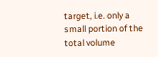target, i.e. only a small portion of the total volume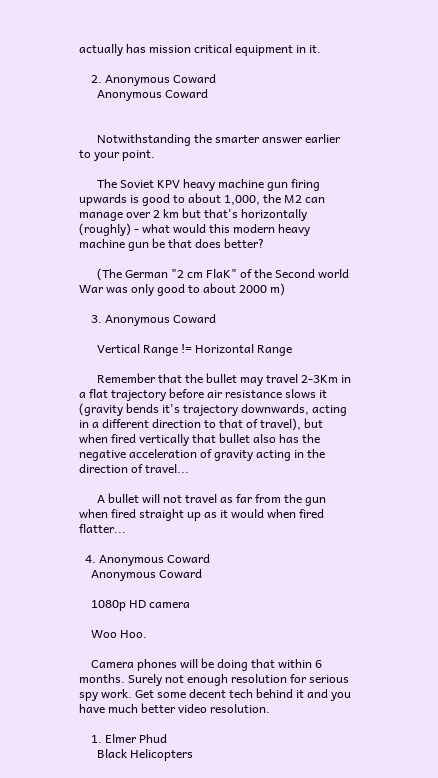actually has mission critical equipment in it.

    2. Anonymous Coward
      Anonymous Coward


      Notwithstanding the smarter answer earlier to your point.

      The Soviet KPV heavy machine gun firing upwards is good to about 1,000, the M2 can manage over 2 km but that's horizontally (roughly) - what would this modern heavy machine gun be that does better?

      (The German "2 cm FlaK" of the Second world War was only good to about 2000 m)

    3. Anonymous Coward

      Vertical Range != Horizontal Range

      Remember that the bullet may travel 2-3Km in a flat trajectory before air resistance slows it (gravity bends it's trajectory downwards, acting in a different direction to that of travel), but when fired vertically that bullet also has the negative acceleration of gravity acting in the direction of travel...

      A bullet will not travel as far from the gun when fired straight up as it would when fired flatter...

  4. Anonymous Coward
    Anonymous Coward

    1080p HD camera

    Woo Hoo.

    Camera phones will be doing that within 6 months. Surely not enough resolution for serious spy work. Get some decent tech behind it and you have much better video resolution.

    1. Elmer Phud
      Black Helicopters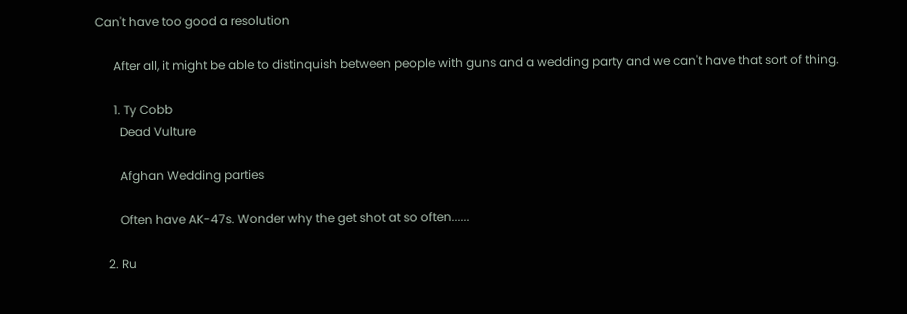Can't have too good a resolution

      After all, it might be able to distinquish between people with guns and a wedding party and we can't have that sort of thing.

      1. Ty Cobb
        Dead Vulture

        Afghan Wedding parties

        Often have AK-47s. Wonder why the get shot at so often......

    2. Ru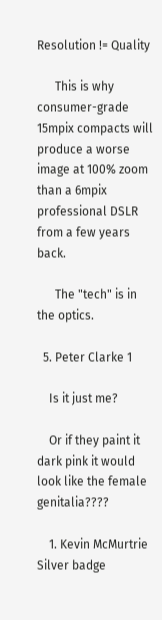Resolution != Quality

      This is why consumer-grade 15mpix compacts will produce a worse image at 100% zoom than a 6mpix professional DSLR from a few years back.

      The "tech" is in the optics.

  5. Peter Clarke 1

    Is it just me?

    Or if they paint it dark pink it would look like the female genitalia????

    1. Kevin McMurtrie Silver badge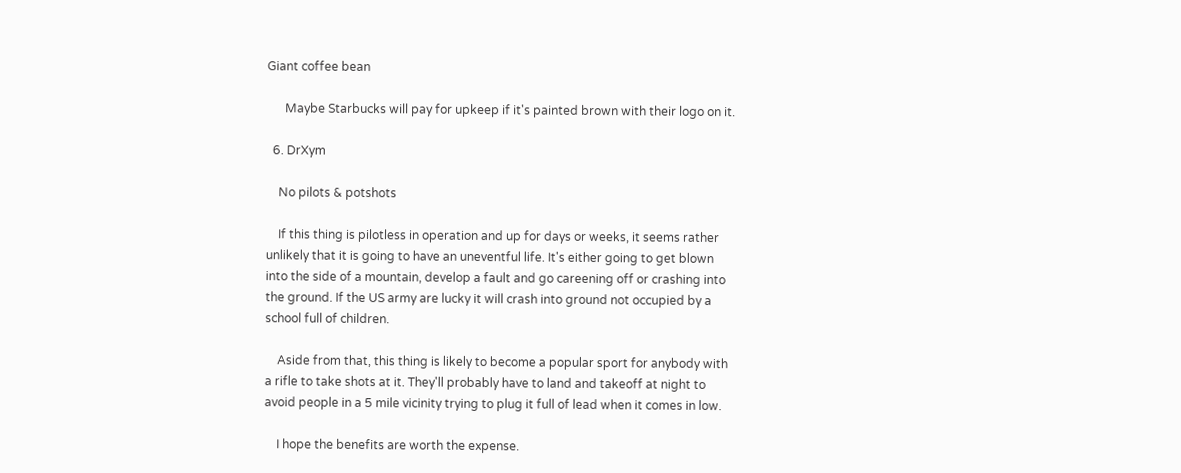Giant coffee bean

      Maybe Starbucks will pay for upkeep if it's painted brown with their logo on it.

  6. DrXym

    No pilots & potshots

    If this thing is pilotless in operation and up for days or weeks, it seems rather unlikely that it is going to have an uneventful life. It's either going to get blown into the side of a mountain, develop a fault and go careening off or crashing into the ground. If the US army are lucky it will crash into ground not occupied by a school full of children.

    Aside from that, this thing is likely to become a popular sport for anybody with a rifle to take shots at it. They'll probably have to land and takeoff at night to avoid people in a 5 mile vicinity trying to plug it full of lead when it comes in low.

    I hope the benefits are worth the expense.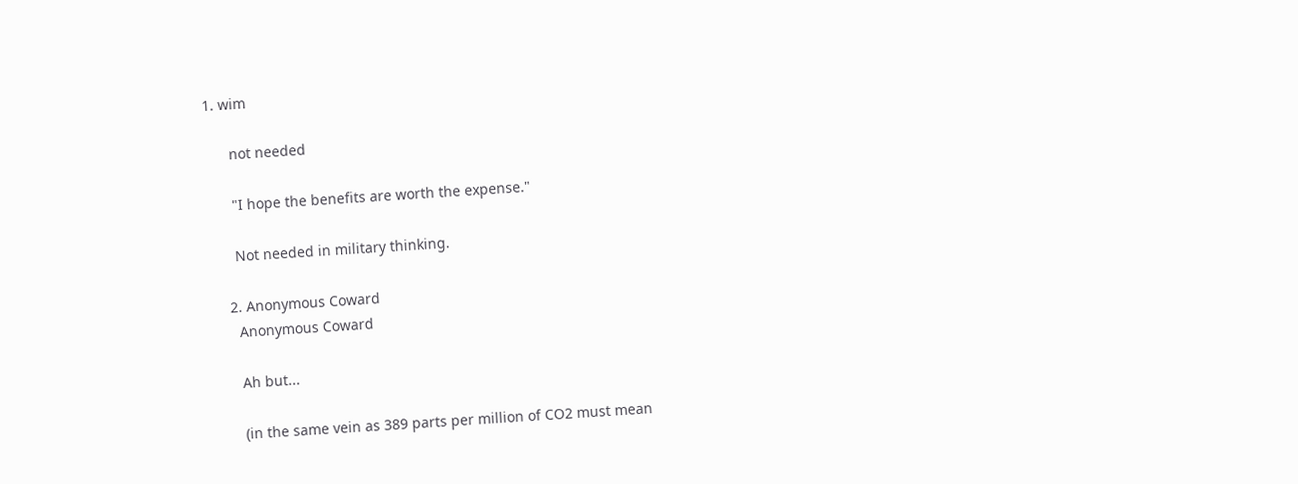1. wim

      not needed

      "I hope the benefits are worth the expense."

      Not needed in military thinking.

    2. Anonymous Coward
      Anonymous Coward

      Ah but...

      (in the same vein as 389 parts per million of CO2 must mean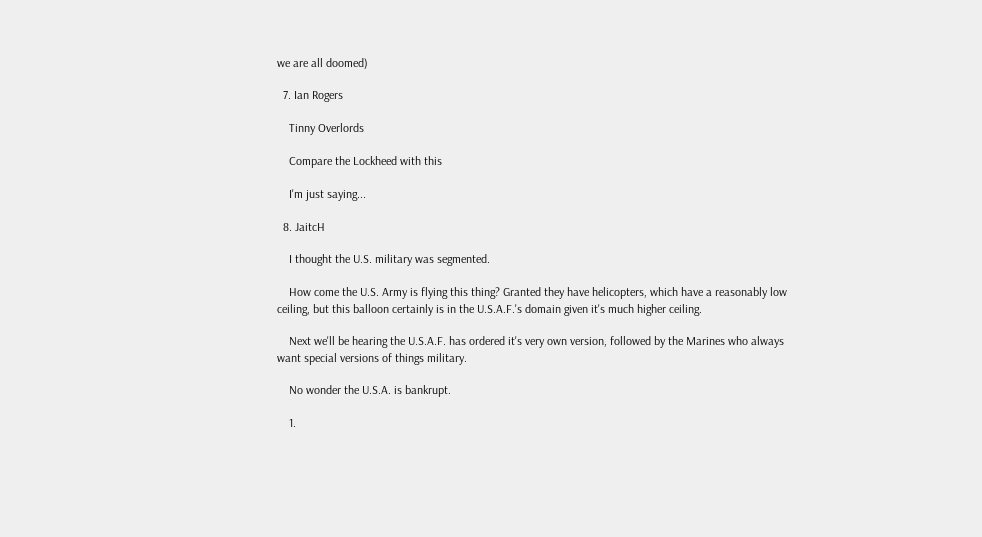we are all doomed)

  7. Ian Rogers

    Tinny Overlords

    Compare the Lockheed with this

    I'm just saying...

  8. JaitcH

    I thought the U.S. military was segmented.

    How come the U.S. Army is flying this thing? Granted they have helicopters, which have a reasonably low ceiling, but this balloon certainly is in the U.S.A.F.'s domain given it's much higher ceiling.

    Next we'll be hearing the U.S.A.F. has ordered it's very own version, followed by the Marines who always want special versions of things military.

    No wonder the U.S.A. is bankrupt.

    1.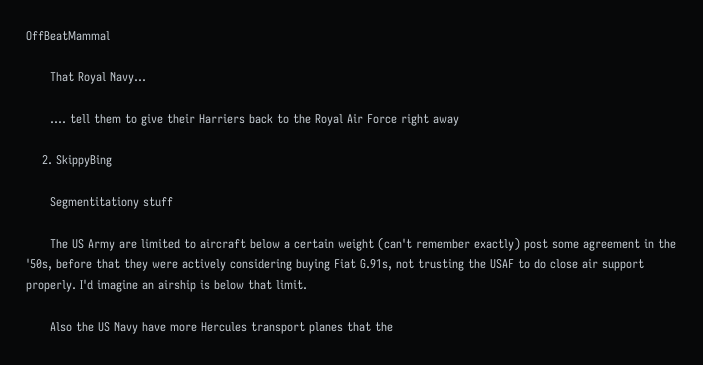OffBeatMammal

      That Royal Navy...

      .... tell them to give their Harriers back to the Royal Air Force right away

    2. SkippyBing

      Segmentitationy stuff

      The US Army are limited to aircraft below a certain weight (can't remember exactly) post some agreement in the '50s, before that they were actively considering buying Fiat G.91s, not trusting the USAF to do close air support properly. I'd imagine an airship is below that limit.

      Also the US Navy have more Hercules transport planes that the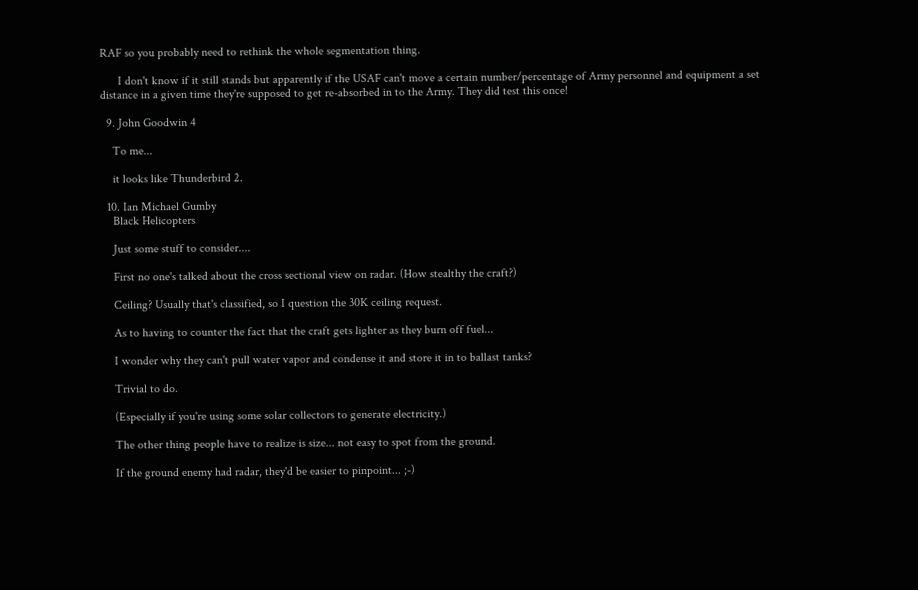RAF so you probably need to rethink the whole segmentation thing.

      I don't know if it still stands but apparently if the USAF can't move a certain number/percentage of Army personnel and equipment a set distance in a given time they're supposed to get re-absorbed in to the Army. They did test this once!

  9. John Goodwin 4

    To me...

    it looks like Thunderbird 2.

  10. Ian Michael Gumby
    Black Helicopters

    Just some stuff to consider....

    First no one's talked about the cross sectional view on radar. (How stealthy the craft?)

    Ceiling? Usually that's classified, so I question the 30K ceiling request.

    As to having to counter the fact that the craft gets lighter as they burn off fuel...

    I wonder why they can't pull water vapor and condense it and store it in to ballast tanks?

    Trivial to do.

    (Especially if you're using some solar collectors to generate electricity.)

    The other thing people have to realize is size... not easy to spot from the ground.

    If the ground enemy had radar, they'd be easier to pinpoint... ;-)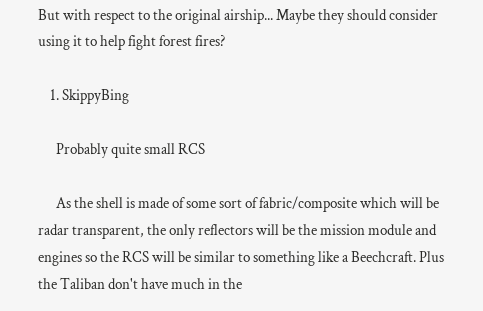But with respect to the original airship... Maybe they should consider using it to help fight forest fires?

    1. SkippyBing

      Probably quite small RCS

      As the shell is made of some sort of fabric/composite which will be radar transparent, the only reflectors will be the mission module and engines so the RCS will be similar to something like a Beechcraft. Plus the Taliban don't have much in the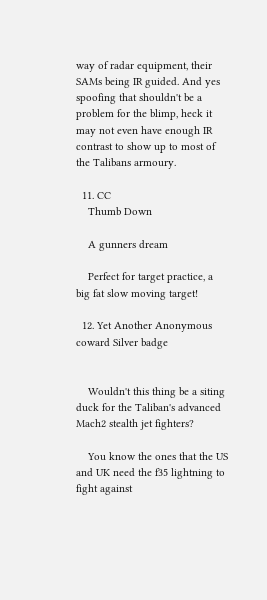way of radar equipment, their SAMs being IR guided. And yes spoofing that shouldn't be a problem for the blimp, heck it may not even have enough IR contrast to show up to most of the Talibans armoury.

  11. CC
    Thumb Down

    A gunners dream

    Perfect for target practice, a big fat slow moving target!

  12. Yet Another Anonymous coward Silver badge


    Wouldn't this thing be a siting duck for the Taliban's advanced Mach2 stealth jet fighters?

    You know the ones that the US and UK need the f35 lightning to fight against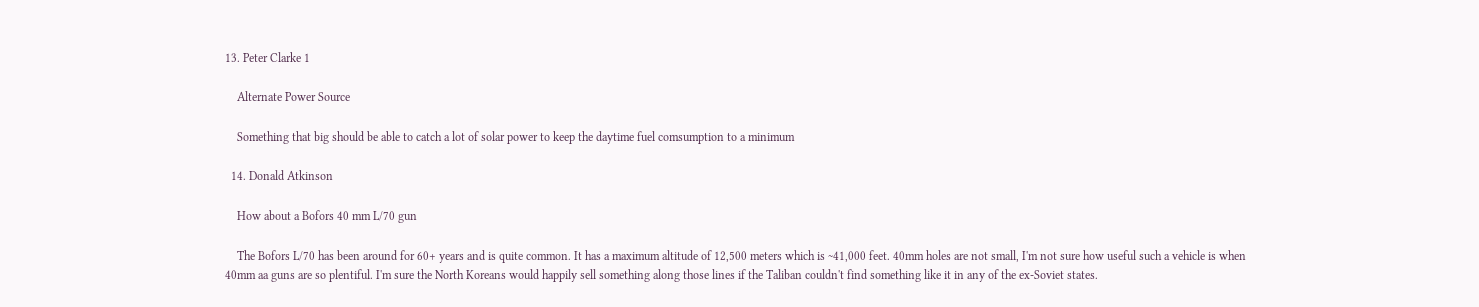13. Peter Clarke 1

    Alternate Power Source

    Something that big should be able to catch a lot of solar power to keep the daytime fuel comsumption to a minimum

  14. Donald Atkinson

    How about a Bofors 40 mm L/70 gun

    The Bofors L/70 has been around for 60+ years and is quite common. It has a maximum altitude of 12,500 meters which is ~41,000 feet. 40mm holes are not small, I'm not sure how useful such a vehicle is when 40mm aa guns are so plentiful. I'm sure the North Koreans would happily sell something along those lines if the Taliban couldn't find something like it in any of the ex-Soviet states.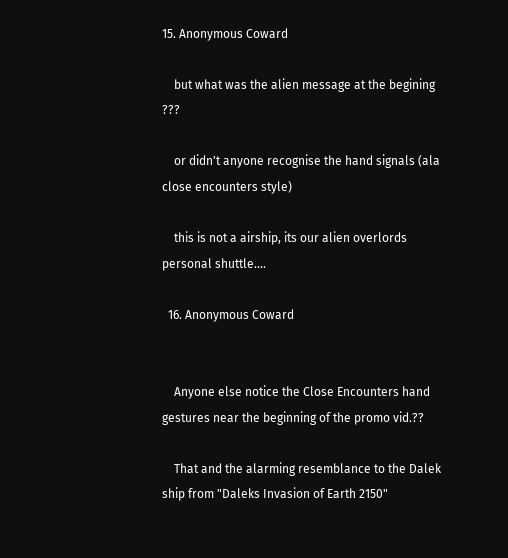15. Anonymous Coward

    but what was the alien message at the begining ???

    or didn't anyone recognise the hand signals (ala close encounters style)

    this is not a airship, its our alien overlords personal shuttle....

  16. Anonymous Coward


    Anyone else notice the Close Encounters hand gestures near the beginning of the promo vid.??

    That and the alarming resemblance to the Dalek ship from "Daleks Invasion of Earth 2150"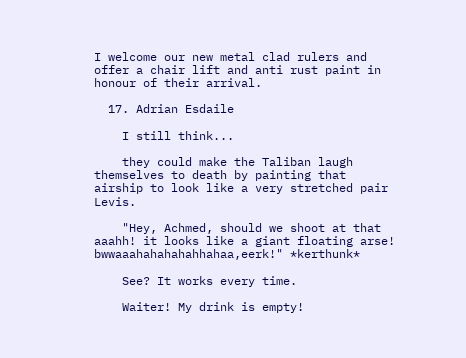I welcome our new metal clad rulers and offer a chair lift and anti rust paint in honour of their arrival.

  17. Adrian Esdaile

    I still think...

    they could make the Taliban laugh themselves to death by painting that airship to look like a very stretched pair Levis.

    "Hey, Achmed, should we shoot at that aaahh! it looks like a giant floating arse! bwwaaahahahahahhahaa,eerk!" *kerthunk*

    See? It works every time.

    Waiter! My drink is empty!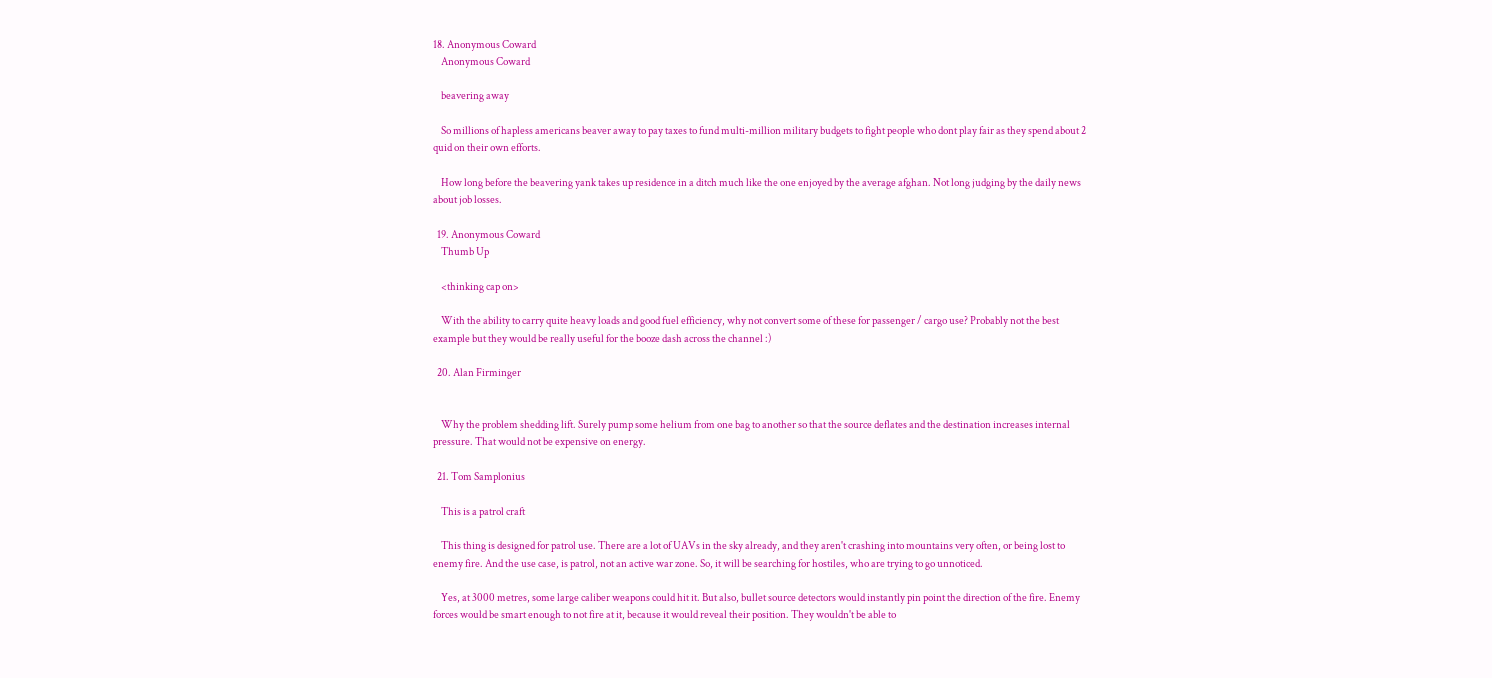18. Anonymous Coward
    Anonymous Coward

    beavering away

    So millions of hapless americans beaver away to pay taxes to fund multi-million military budgets to fight people who dont play fair as they spend about 2 quid on their own efforts.

    How long before the beavering yank takes up residence in a ditch much like the one enjoyed by the average afghan. Not long judging by the daily news about job losses.

  19. Anonymous Coward
    Thumb Up

    <thinking cap on>

    With the ability to carry quite heavy loads and good fuel efficiency, why not convert some of these for passenger / cargo use? Probably not the best example but they would be really useful for the booze dash across the channel :)

  20. Alan Firminger


    Why the problem shedding lift. Surely pump some helium from one bag to another so that the source deflates and the destination increases internal pressure. That would not be expensive on energy.

  21. Tom Samplonius

    This is a patrol craft

    This thing is designed for patrol use. There are a lot of UAVs in the sky already, and they aren't crashing into mountains very often, or being lost to enemy fire. And the use case, is patrol, not an active war zone. So, it will be searching for hostiles, who are trying to go unnoticed.

    Yes, at 3000 metres, some large caliber weapons could hit it. But also, bullet source detectors would instantly pin point the direction of the fire. Enemy forces would be smart enough to not fire at it, because it would reveal their position. They wouldn't be able to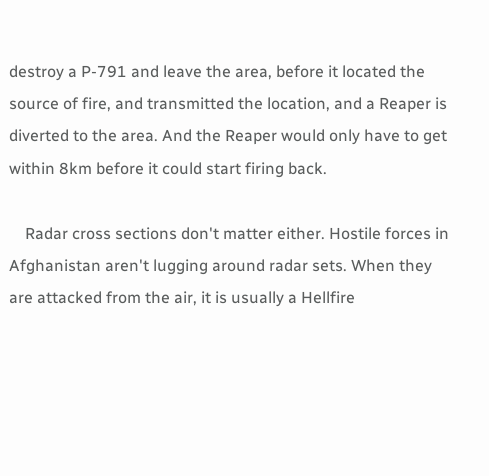destroy a P-791 and leave the area, before it located the source of fire, and transmitted the location, and a Reaper is diverted to the area. And the Reaper would only have to get within 8km before it could start firing back.

    Radar cross sections don't matter either. Hostile forces in Afghanistan aren't lugging around radar sets. When they are attacked from the air, it is usually a Hellfire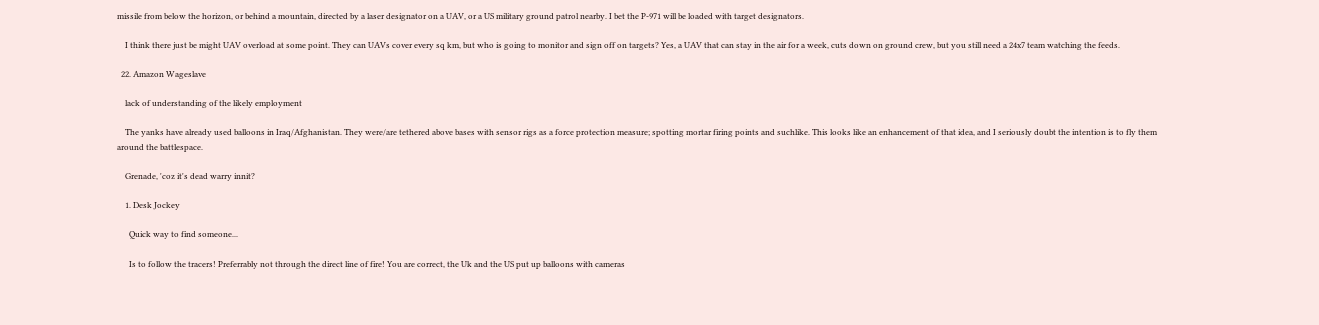missile from below the horizon, or behind a mountain, directed by a laser designator on a UAV, or a US military ground patrol nearby. I bet the P-971 will be loaded with target designators.

    I think there just be might UAV overload at some point. They can UAVs cover every sq km, but who is going to monitor and sign off on targets? Yes, a UAV that can stay in the air for a week, cuts down on ground crew, but you still need a 24x7 team watching the feeds.

  22. Amazon Wageslave

    lack of understanding of the likely employment

    The yanks have already used balloons in Iraq/Afghanistan. They were/are tethered above bases with sensor rigs as a force protection measure; spotting mortar firing points and suchlike. This looks like an enhancement of that idea, and I seriously doubt the intention is to fly them around the battlespace.

    Grenade, 'coz it's dead warry innit?

    1. Desk Jockey

      Quick way to find someone...

      Is to follow the tracers! Preferrably not through the direct line of fire! You are correct, the Uk and the US put up balloons with cameras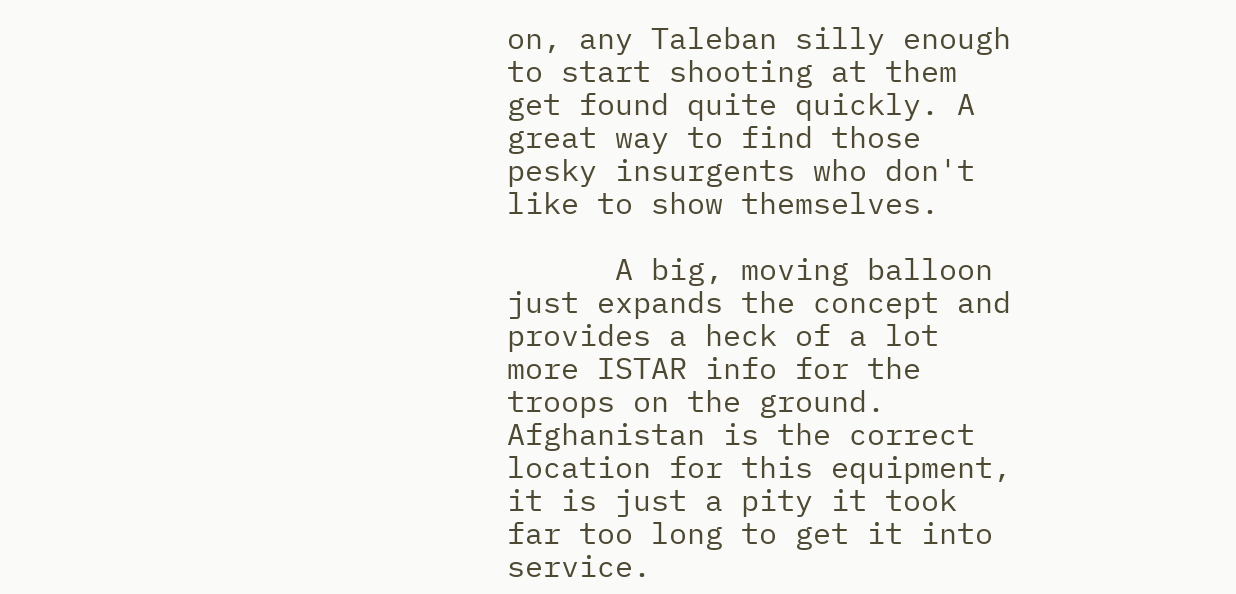on, any Taleban silly enough to start shooting at them get found quite quickly. A great way to find those pesky insurgents who don't like to show themselves.

      A big, moving balloon just expands the concept and provides a heck of a lot more ISTAR info for the troops on the ground. Afghanistan is the correct location for this equipment, it is just a pity it took far too long to get it into service.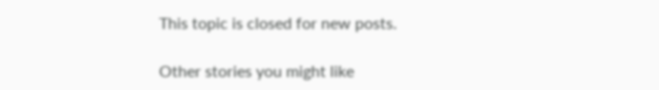This topic is closed for new posts.

Other stories you might like